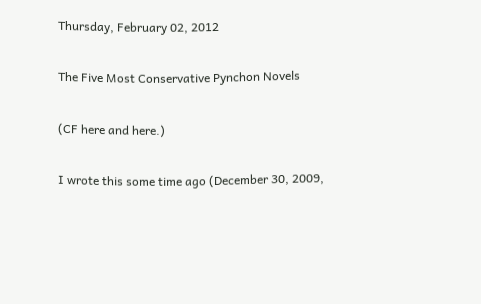Thursday, February 02, 2012

The Five Most Conservative Pynchon Novels

(CF here and here.)

I wrote this some time ago (December 30, 2009,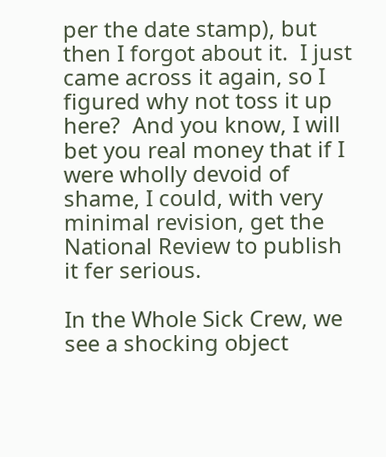per the date stamp), but then I forgot about it.  I just came across it again, so I figured why not toss it up here?  And you know, I will bet you real money that if I were wholly devoid of shame, I could, with very minimal revision, get the National Review to publish it fer serious.

In the Whole Sick Crew, we see a shocking object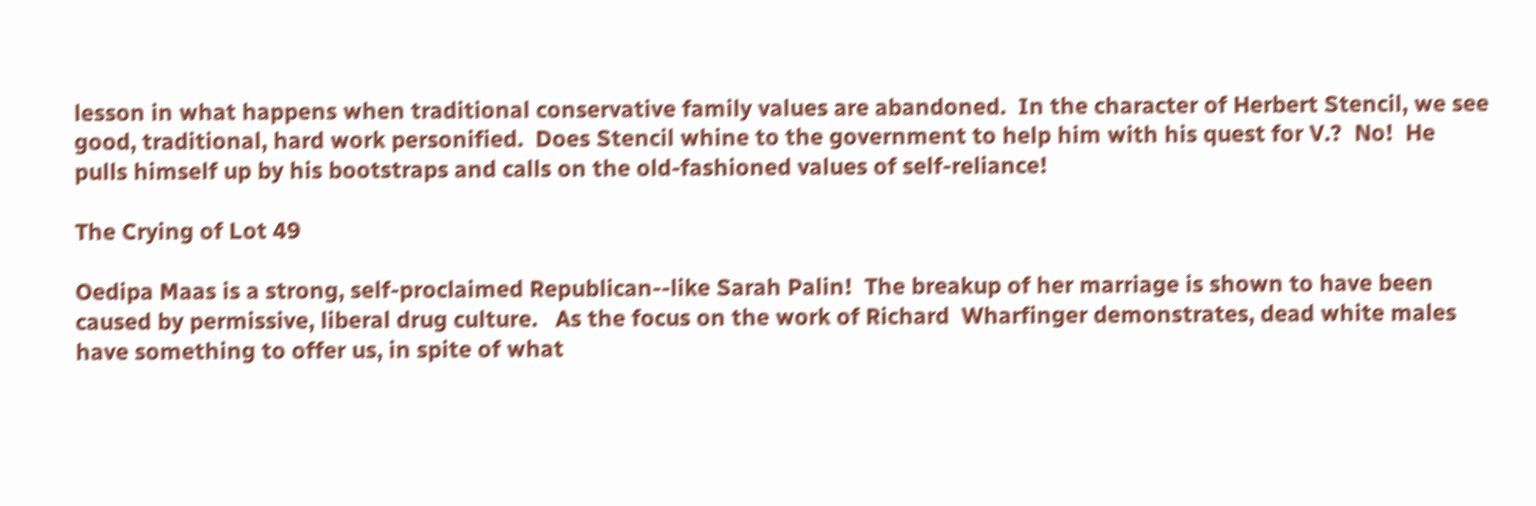lesson in what happens when traditional conservative family values are abandoned.  In the character of Herbert Stencil, we see good, traditional, hard work personified.  Does Stencil whine to the government to help him with his quest for V.?  No!  He pulls himself up by his bootstraps and calls on the old-fashioned values of self-reliance!

The Crying of Lot 49

Oedipa Maas is a strong, self-proclaimed Republican--like Sarah Palin!  The breakup of her marriage is shown to have been caused by permissive, liberal drug culture.   As the focus on the work of Richard  Wharfinger demonstrates, dead white males have something to offer us, in spite of what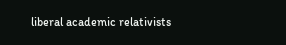liberal academic relativists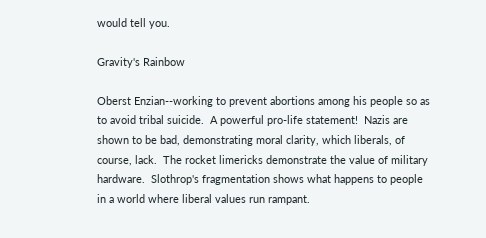would tell you.

Gravity's Rainbow

Oberst Enzian--working to prevent abortions among his people so as to avoid tribal suicide.  A powerful pro-life statement!  Nazis are shown to be bad, demonstrating moral clarity, which liberals, of course, lack.  The rocket limericks demonstrate the value of military hardware.  Slothrop's fragmentation shows what happens to people in a world where liberal values run rampant.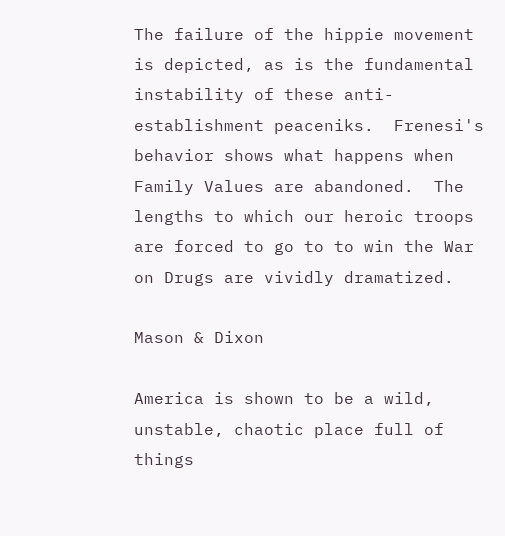The failure of the hippie movement is depicted, as is the fundamental instability of these anti-establishment peaceniks.  Frenesi's behavior shows what happens when Family Values are abandoned.  The lengths to which our heroic troops are forced to go to to win the War on Drugs are vividly dramatized.

Mason & Dixon

America is shown to be a wild, unstable, chaotic place full of things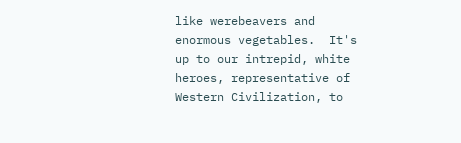like werebeavers and enormous vegetables.  It's up to our intrepid, white heroes, representative of Western Civilization, to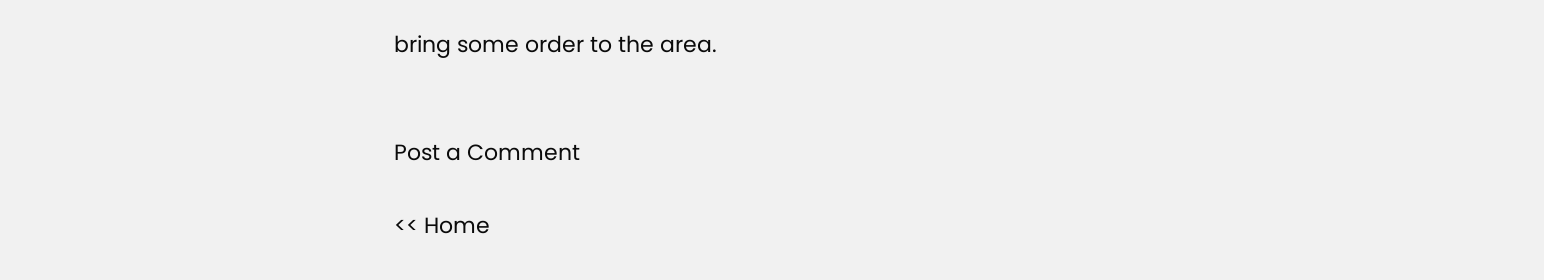bring some order to the area.


Post a Comment

<< Home